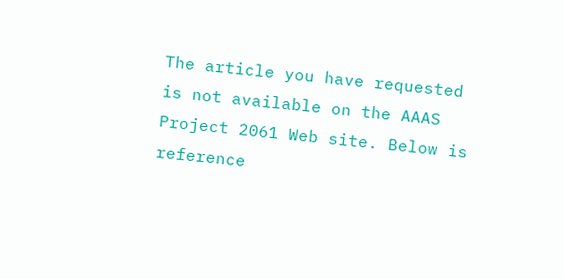The article you have requested is not available on the AAAS Project 2061 Web site. Below is reference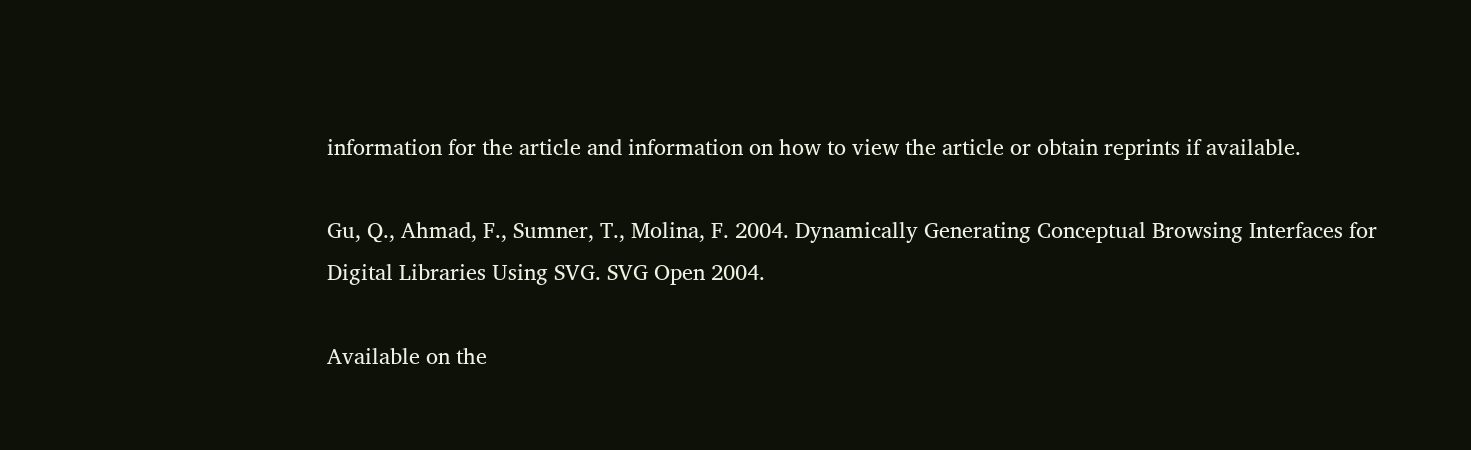information for the article and information on how to view the article or obtain reprints if available.

Gu, Q., Ahmad, F., Sumner, T., Molina, F. 2004. Dynamically Generating Conceptual Browsing Interfaces for Digital Libraries Using SVG. SVG Open 2004.

Available on the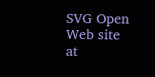SVG Open Web site at